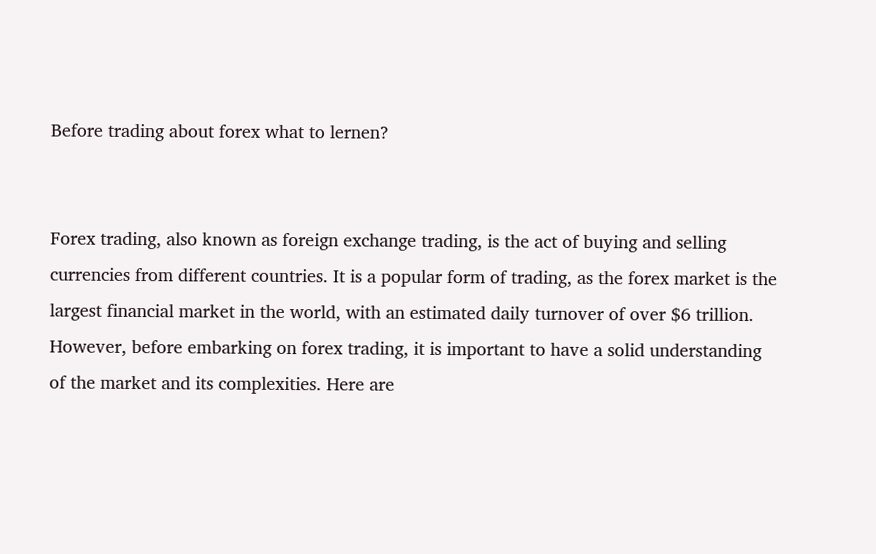Before trading about forex what to lernen?


Forex trading, also known as foreign exchange trading, is the act of buying and selling currencies from different countries. It is a popular form of trading, as the forex market is the largest financial market in the world, with an estimated daily turnover of over $6 trillion. However, before embarking on forex trading, it is important to have a solid understanding of the market and its complexities. Here are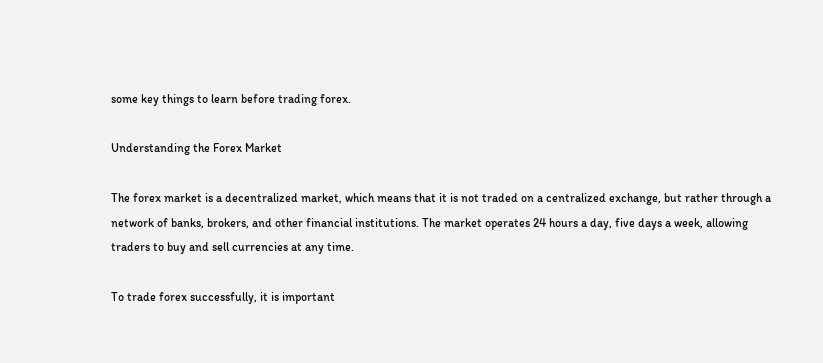some key things to learn before trading forex.

Understanding the Forex Market

The forex market is a decentralized market, which means that it is not traded on a centralized exchange, but rather through a network of banks, brokers, and other financial institutions. The market operates 24 hours a day, five days a week, allowing traders to buy and sell currencies at any time.

To trade forex successfully, it is important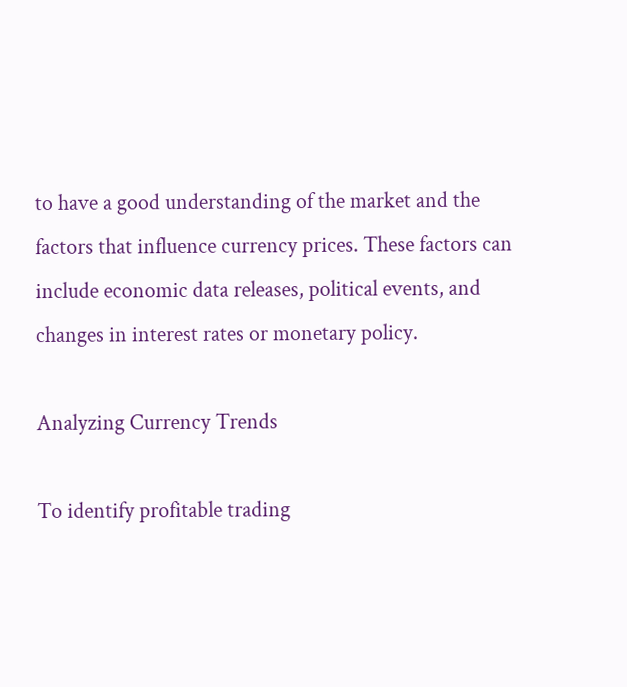to have a good understanding of the market and the factors that influence currency prices. These factors can include economic data releases, political events, and changes in interest rates or monetary policy.

Analyzing Currency Trends

To identify profitable trading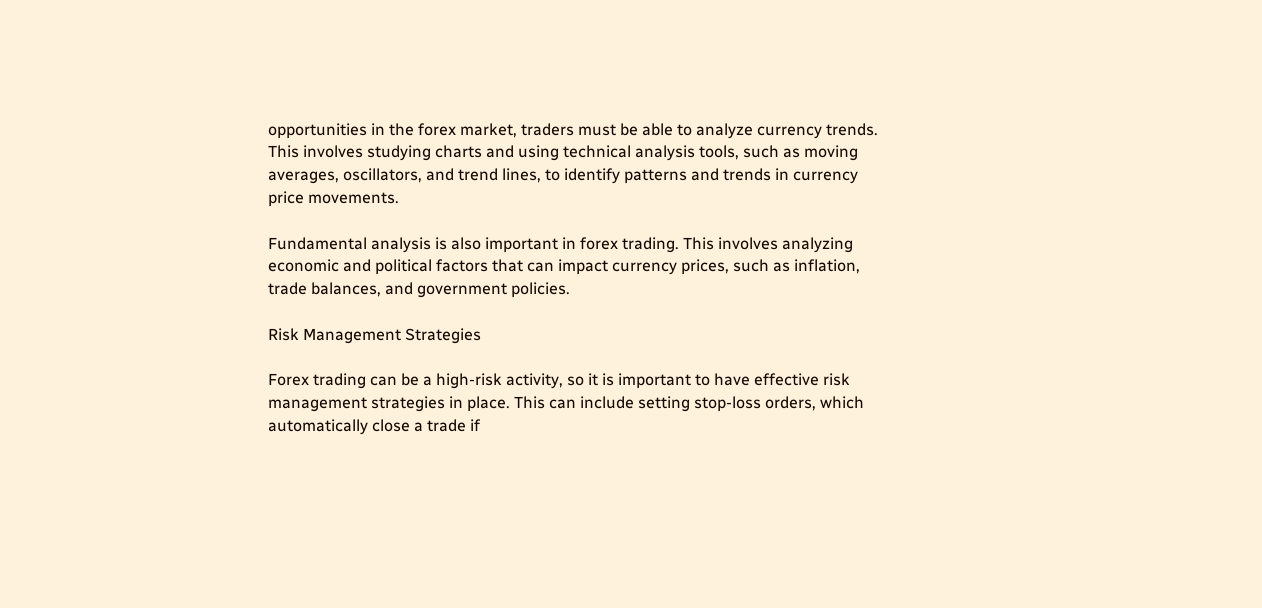opportunities in the forex market, traders must be able to analyze currency trends. This involves studying charts and using technical analysis tools, such as moving averages, oscillators, and trend lines, to identify patterns and trends in currency price movements.

Fundamental analysis is also important in forex trading. This involves analyzing economic and political factors that can impact currency prices, such as inflation, trade balances, and government policies.

Risk Management Strategies

Forex trading can be a high-risk activity, so it is important to have effective risk management strategies in place. This can include setting stop-loss orders, which automatically close a trade if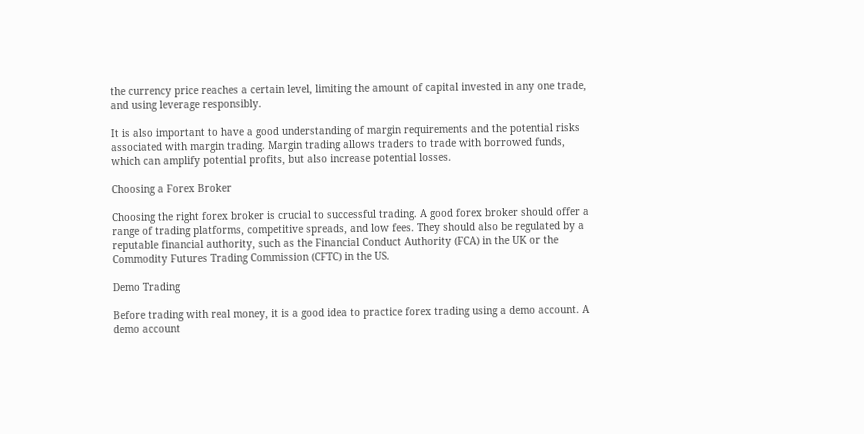the currency price reaches a certain level, limiting the amount of capital invested in any one trade, and using leverage responsibly.

It is also important to have a good understanding of margin requirements and the potential risks associated with margin trading. Margin trading allows traders to trade with borrowed funds, which can amplify potential profits, but also increase potential losses.

Choosing a Forex Broker

Choosing the right forex broker is crucial to successful trading. A good forex broker should offer a range of trading platforms, competitive spreads, and low fees. They should also be regulated by a reputable financial authority, such as the Financial Conduct Authority (FCA) in the UK or the Commodity Futures Trading Commission (CFTC) in the US.

Demo Trading

Before trading with real money, it is a good idea to practice forex trading using a demo account. A demo account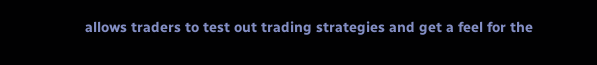allows traders to test out trading strategies and get a feel for the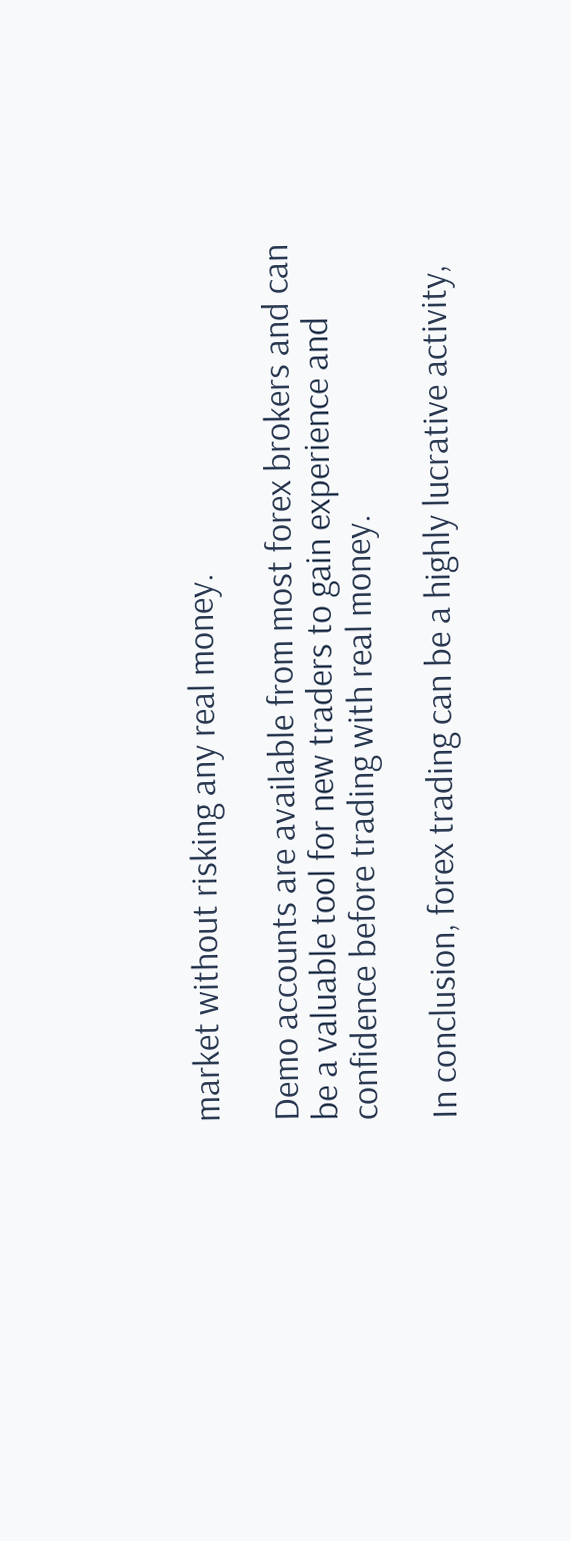market without risking any real money.

Demo accounts are available from most forex brokers and can be a valuable tool for new traders to gain experience and confidence before trading with real money.

In conclusion, forex trading can be a highly lucrative activity,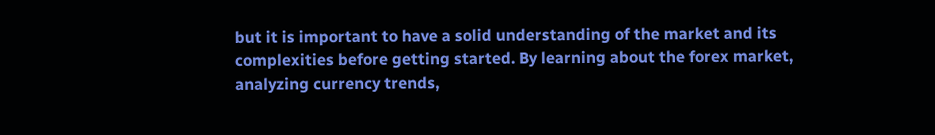but it is important to have a solid understanding of the market and its complexities before getting started. By learning about the forex market, analyzing currency trends,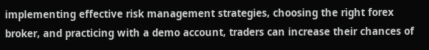implementing effective risk management strategies, choosing the right forex broker, and practicing with a demo account, traders can increase their chances of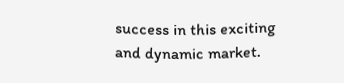success in this exciting and dynamic market.